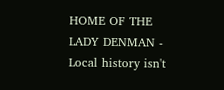HOME OF THE LADY DENMAN - Local history isn't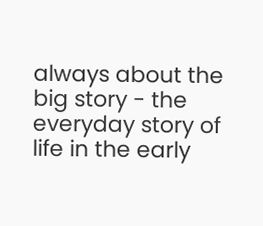always about the big story - the everyday story of life in the early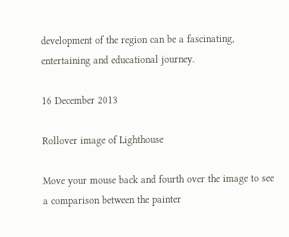development of the region can be a fascinating, entertaining and educational journey.

16 December 2013

Rollover image of Lighthouse

Move your mouse back and fourth over the image to see a comparison between the painter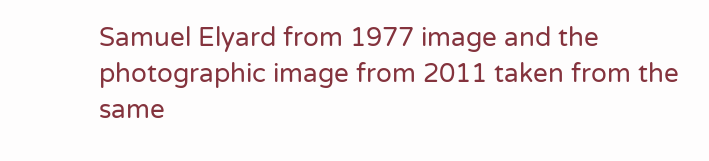Samuel Elyard from 1977 image and the photographic image from 2011 taken from the same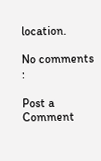location.

No comments :

Post a Comment